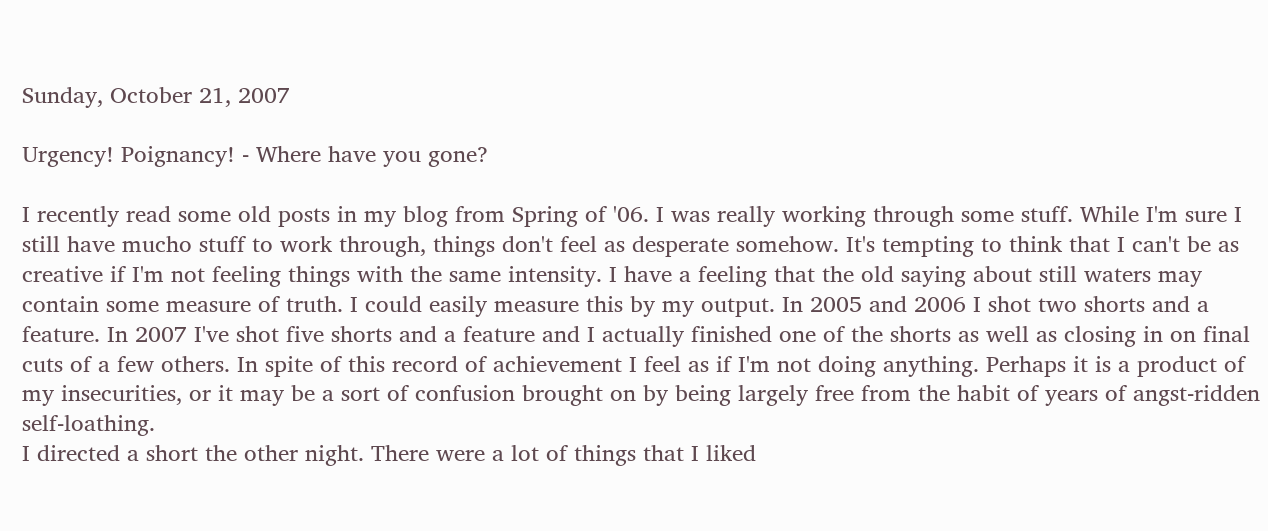Sunday, October 21, 2007

Urgency! Poignancy! - Where have you gone?

I recently read some old posts in my blog from Spring of '06. I was really working through some stuff. While I'm sure I still have mucho stuff to work through, things don't feel as desperate somehow. It's tempting to think that I can't be as creative if I'm not feeling things with the same intensity. I have a feeling that the old saying about still waters may contain some measure of truth. I could easily measure this by my output. In 2005 and 2006 I shot two shorts and a feature. In 2007 I've shot five shorts and a feature and I actually finished one of the shorts as well as closing in on final cuts of a few others. In spite of this record of achievement I feel as if I'm not doing anything. Perhaps it is a product of my insecurities, or it may be a sort of confusion brought on by being largely free from the habit of years of angst-ridden self-loathing.
I directed a short the other night. There were a lot of things that I liked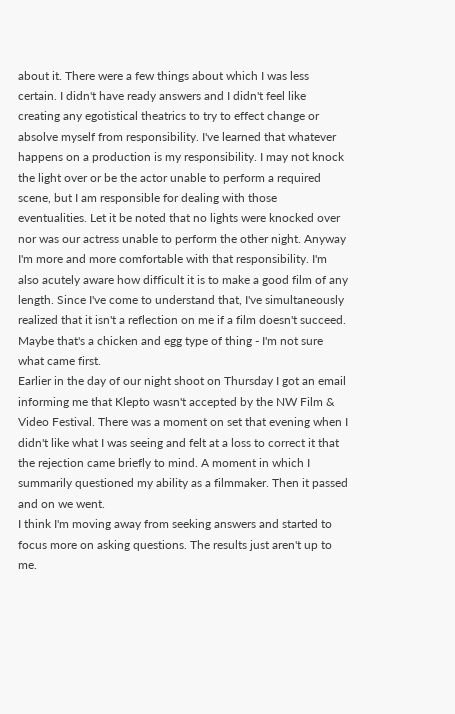about it. There were a few things about which I was less certain. I didn't have ready answers and I didn't feel like creating any egotistical theatrics to try to effect change or absolve myself from responsibility. I've learned that whatever happens on a production is my responsibility. I may not knock the light over or be the actor unable to perform a required scene, but I am responsible for dealing with those eventualities. Let it be noted that no lights were knocked over nor was our actress unable to perform the other night. Anyway I'm more and more comfortable with that responsibility. I'm also acutely aware how difficult it is to make a good film of any length. Since I've come to understand that, I've simultaneously realized that it isn't a reflection on me if a film doesn't succeed. Maybe that's a chicken and egg type of thing - I'm not sure what came first.
Earlier in the day of our night shoot on Thursday I got an email informing me that Klepto wasn't accepted by the NW Film & Video Festival. There was a moment on set that evening when I didn't like what I was seeing and felt at a loss to correct it that the rejection came briefly to mind. A moment in which I summarily questioned my ability as a filmmaker. Then it passed and on we went.
I think I'm moving away from seeking answers and started to focus more on asking questions. The results just aren't up to me.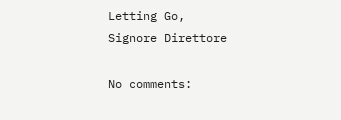Letting Go,
Signore Direttore

No comments: